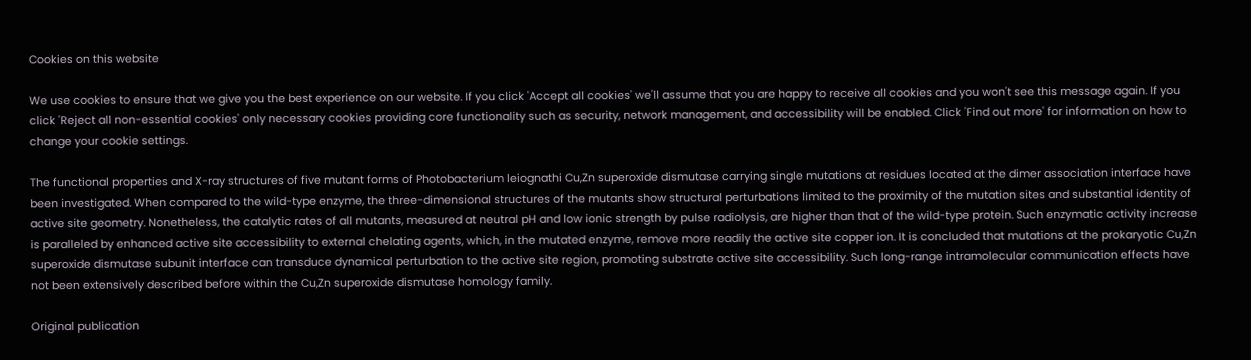Cookies on this website

We use cookies to ensure that we give you the best experience on our website. If you click 'Accept all cookies' we'll assume that you are happy to receive all cookies and you won't see this message again. If you click 'Reject all non-essential cookies' only necessary cookies providing core functionality such as security, network management, and accessibility will be enabled. Click 'Find out more' for information on how to change your cookie settings.

The functional properties and X-ray structures of five mutant forms of Photobacterium leiognathi Cu,Zn superoxide dismutase carrying single mutations at residues located at the dimer association interface have been investigated. When compared to the wild-type enzyme, the three-dimensional structures of the mutants show structural perturbations limited to the proximity of the mutation sites and substantial identity of active site geometry. Nonetheless, the catalytic rates of all mutants, measured at neutral pH and low ionic strength by pulse radiolysis, are higher than that of the wild-type protein. Such enzymatic activity increase is paralleled by enhanced active site accessibility to external chelating agents, which, in the mutated enzyme, remove more readily the active site copper ion. It is concluded that mutations at the prokaryotic Cu,Zn superoxide dismutase subunit interface can transduce dynamical perturbation to the active site region, promoting substrate active site accessibility. Such long-range intramolecular communication effects have not been extensively described before within the Cu,Zn superoxide dismutase homology family.

Original publication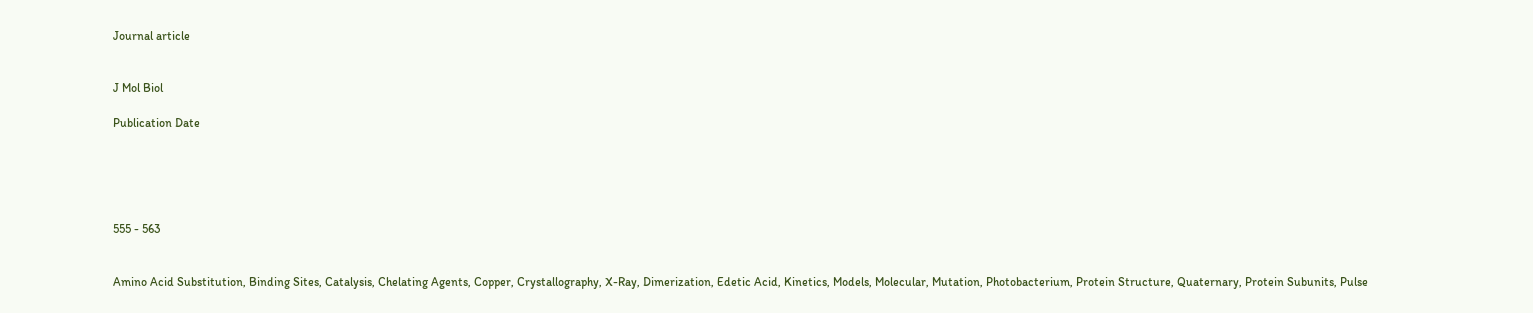Journal article


J Mol Biol

Publication Date





555 - 563


Amino Acid Substitution, Binding Sites, Catalysis, Chelating Agents, Copper, Crystallography, X-Ray, Dimerization, Edetic Acid, Kinetics, Models, Molecular, Mutation, Photobacterium, Protein Structure, Quaternary, Protein Subunits, Pulse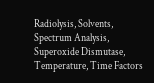Radiolysis, Solvents, Spectrum Analysis, Superoxide Dismutase, Temperature, Time Factors